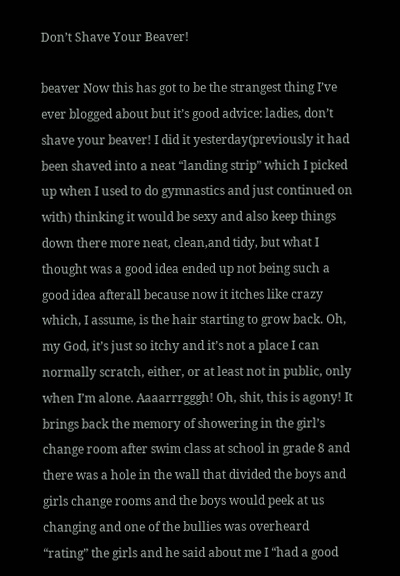Don’t Shave Your Beaver!

beaver Now this has got to be the strangest thing I’ve ever blogged about but it’s good advice: ladies, don’t shave your beaver! I did it yesterday(previously it had been shaved into a neat “landing strip” which I picked up when I used to do gymnastics and just continued on with) thinking it would be sexy and also keep things down there more neat, clean,and tidy, but what I thought was a good idea ended up not being such a good idea afterall because now it itches like crazy which, I assume, is the hair starting to grow back. Oh, my God, it’s just so itchy and it’s not a place I can normally scratch, either, or at least not in public, only when I’m alone. Aaaarrrgggh! Oh, shit, this is agony! It brings back the memory of showering in the girl’s change room after swim class at school in grade 8 and there was a hole in the wall that divided the boys and girls change rooms and the boys would peek at us changing and one of the bullies was overheard “rating” the girls and he said about me I “had a good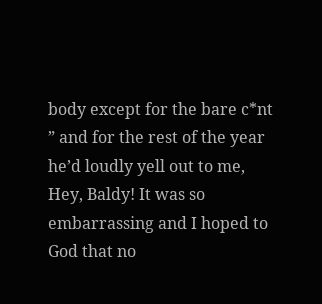body except for the bare c*nt ” and for the rest of the year he’d loudly yell out to me, Hey, Baldy! It was so embarrassing and I hoped to God that no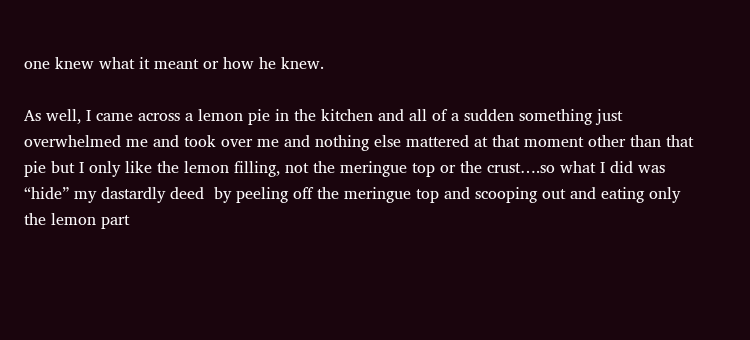one knew what it meant or how he knew.

As well, I came across a lemon pie in the kitchen and all of a sudden something just overwhelmed me and took over me and nothing else mattered at that moment other than that pie but I only like the lemon filling, not the meringue top or the crust….so what I did was “hide” my dastardly deed  by peeling off the meringue top and scooping out and eating only the lemon part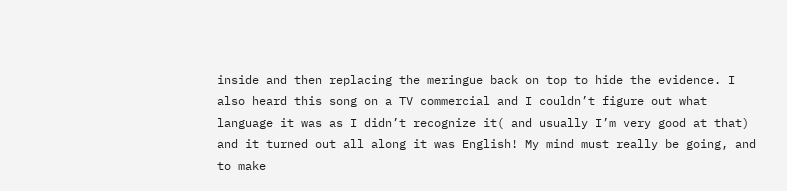inside and then replacing the meringue back on top to hide the evidence. I also heard this song on a TV commercial and I couldn’t figure out what language it was as I didn’t recognize it( and usually I’m very good at that) and it turned out all along it was English! My mind must really be going, and to make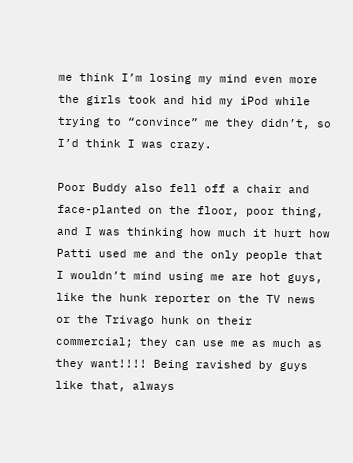me think I’m losing my mind even more the girls took and hid my iPod while trying to “convince” me they didn’t, so I’d think I was crazy.

Poor Buddy also fell off a chair and face-planted on the floor, poor thing, and I was thinking how much it hurt how Patti used me and the only people that I wouldn’t mind using me are hot guys, like the hunk reporter on the TV news or the Trivago hunk on their commercial; they can use me as much as they want!!!! Being ravished by guys like that, always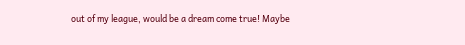out of my league, would be a dream come true! Maybe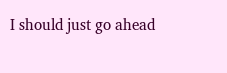I should just go ahead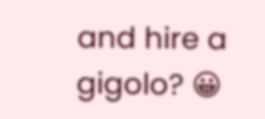and hire a gigolo? 😀